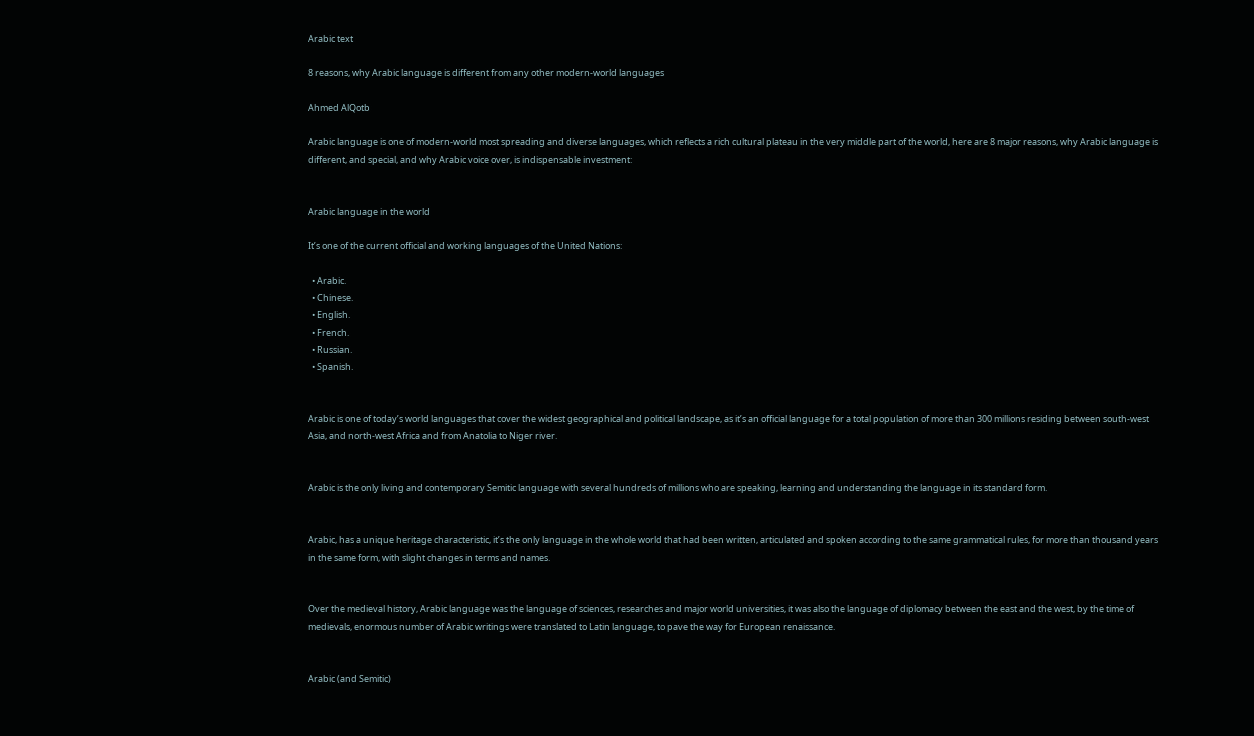Arabic text

8 reasons, why Arabic language is different from any other modern-world languages

Ahmed AlQotb

Arabic language is one of modern-world most spreading and diverse languages, which reflects a rich cultural plateau in the very middle part of the world, here are 8 major reasons, why Arabic language is different, and special, and why Arabic voice over, is indispensable investment:


Arabic language in the world

It’s one of the current official and working languages of the United Nations:

  • Arabic.
  • Chinese.
  • English.
  • French.
  • Russian.
  • Spanish.


Arabic is one of today’s world languages that cover the widest geographical and political landscape, as it’s an official language for a total population of more than 300 millions residing between south-west Asia, and north-west Africa and from Anatolia to Niger river.


Arabic is the only living and contemporary Semitic language with several hundreds of millions who are speaking, learning and understanding the language in its standard form.


Arabic, has a unique heritage characteristic, it’s the only language in the whole world that had been written, articulated and spoken according to the same grammatical rules, for more than thousand years in the same form, with slight changes in terms and names.


Over the medieval history, Arabic language was the language of sciences, researches and major world universities, it was also the language of diplomacy between the east and the west, by the time of medievals, enormous number of Arabic writings were translated to Latin language, to pave the way for European renaissance.


Arabic (and Semitic)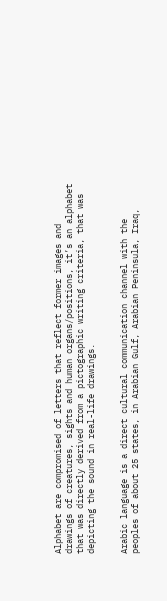Alphabet are compromised of letters that reflect former images and drawings of creatures, sights and human organs/positions, it’s an alphabet that was directly derived from a pictographic writing criteria, that was depicting the sound in real-life drawings.


Arabic language is a direct cultural communication channel with the peoples of about 25 states, in Arabian Gulf, Arabian Peninsula, Iraq,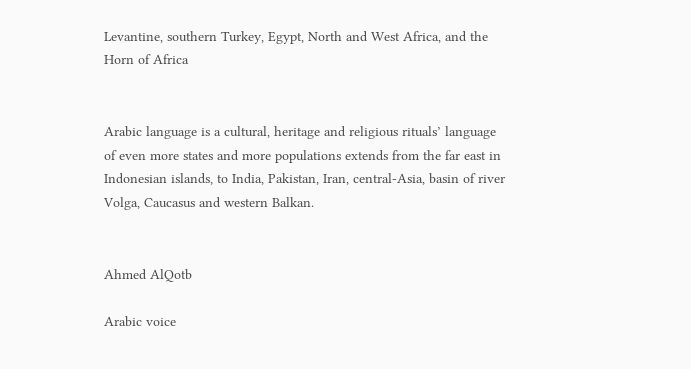Levantine, southern Turkey, Egypt, North and West Africa, and the Horn of Africa


Arabic language is a cultural, heritage and religious rituals’ language of even more states and more populations extends from the far east in Indonesian islands, to India, Pakistan, Iran, central-Asia, basin of river Volga, Caucasus and western Balkan.


Ahmed AlQotb

Arabic voice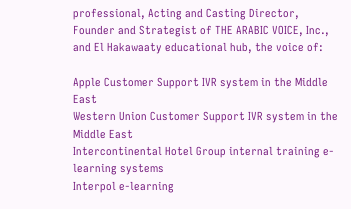professional, Acting and Casting Director, Founder and Strategist of THE ARABIC VOICE, Inc., and El Hakawaaty educational hub, the voice of:

Apple Customer Support IVR system in the Middle East
Western Union Customer Support IVR system in the Middle East
Intercontinental Hotel Group internal training e-learning systems
Interpol e-learning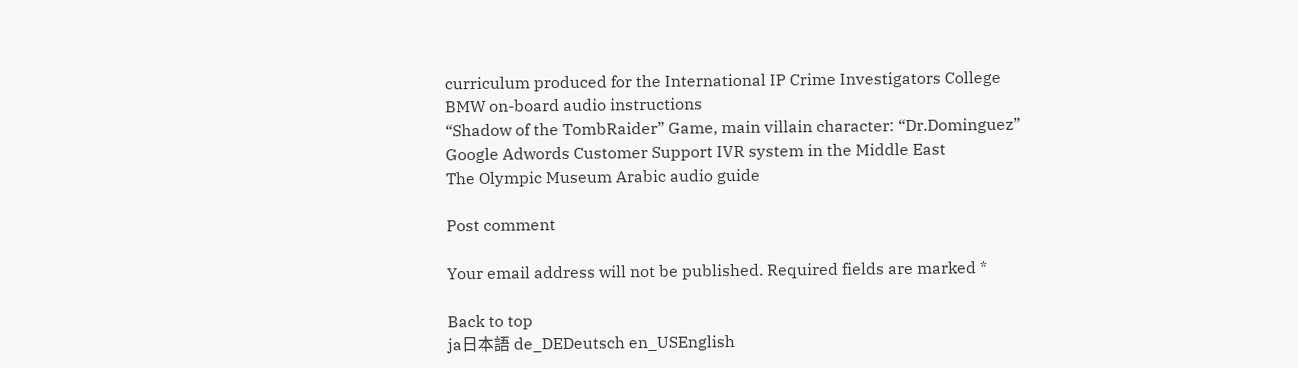curriculum produced for the International IP Crime Investigators College
BMW on-board audio instructions
“Shadow of the TombRaider” Game, main villain character: “Dr.Dominguez”
Google Adwords Customer Support IVR system in the Middle East
The Olympic Museum Arabic audio guide

Post comment

Your email address will not be published. Required fields are marked *

Back to top
ja日本語 de_DEDeutsch en_USEnglish